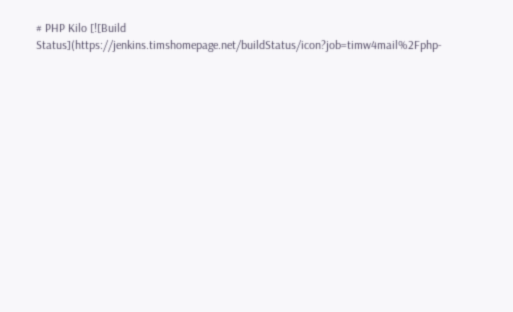# PHP Kilo [![Build Status](https://jenkins.timshomepage.net/buildStatus/icon?job=timw4mail%2Fphp-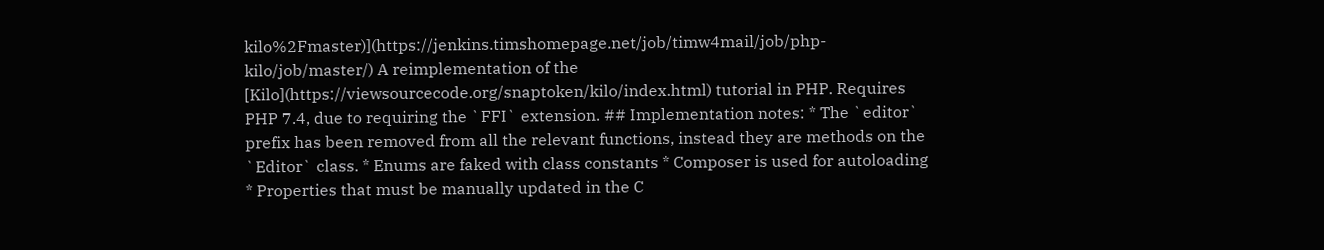kilo%2Fmaster)](https://jenkins.timshomepage.net/job/timw4mail/job/php-kilo/job/master/) A reimplementation of the [Kilo](https://viewsourcecode.org/snaptoken/kilo/index.html) tutorial in PHP. Requires PHP 7.4, due to requiring the `FFI` extension. ## Implementation notes: * The `editor` prefix has been removed from all the relevant functions, instead they are methods on the `Editor` class. * Enums are faked with class constants * Composer is used for autoloading * Properties that must be manually updated in the C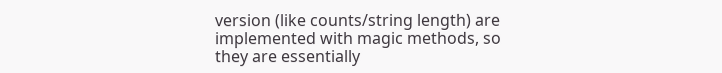version (like counts/string length) are implemented with magic methods, so they are essentially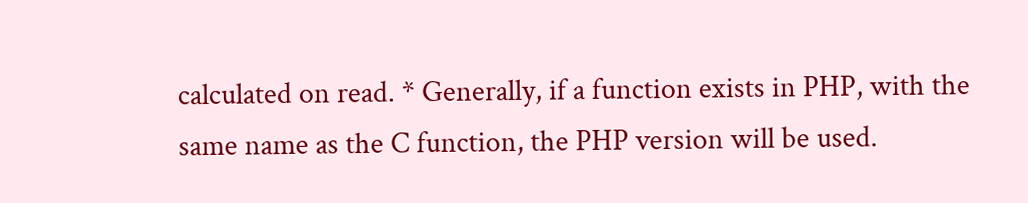calculated on read. * Generally, if a function exists in PHP, with the same name as the C function, the PHP version will be used.